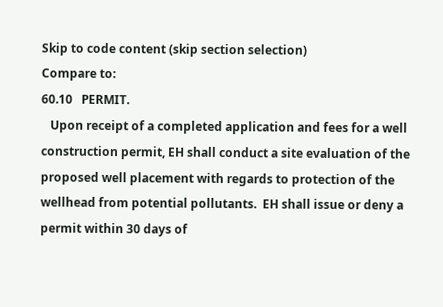Skip to code content (skip section selection)
Compare to:
60.10   PERMIT.
   Upon receipt of a completed application and fees for a well construction permit, EH shall conduct a site evaluation of the proposed well placement with regards to protection of the wellhead from potential pollutants.  EH shall issue or deny a permit within 30 days of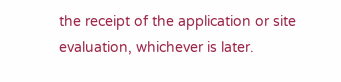the receipt of the application or site evaluation, whichever is later.